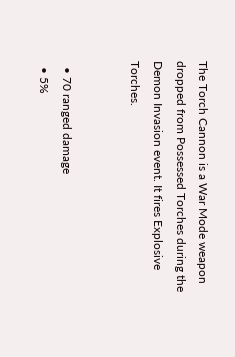The Torch Cannon is a War Mode weapon dropped from Possessed Torches during the Demon Invasion event. It fires Explosive Torches.


  • 70 ranged damage
  • 5%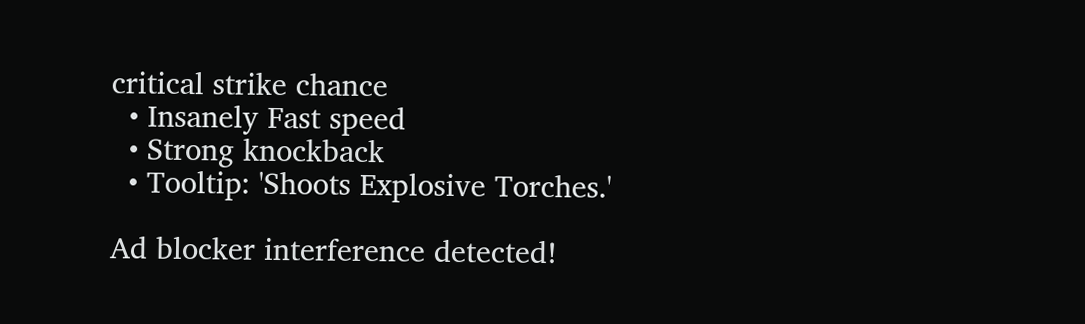critical strike chance
  • Insanely Fast speed
  • Strong knockback
  • Tooltip: 'Shoots Explosive Torches.'

Ad blocker interference detected!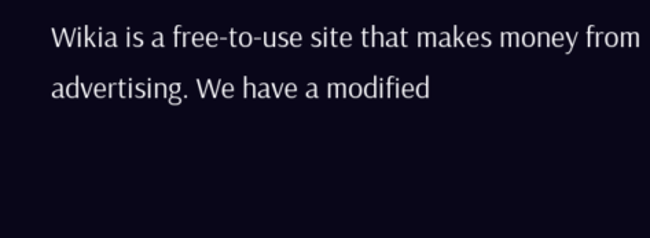Wikia is a free-to-use site that makes money from advertising. We have a modified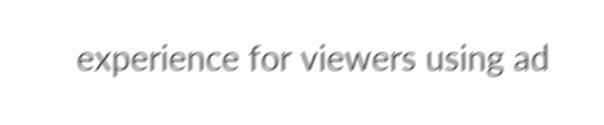experience for viewers using ad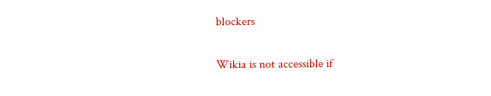blockers

Wikia is not accessible if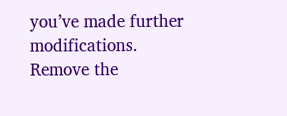you’ve made further modifications. Remove the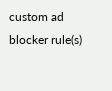custom ad blocker rule(s)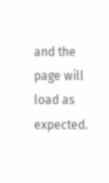and the page will load as expected.